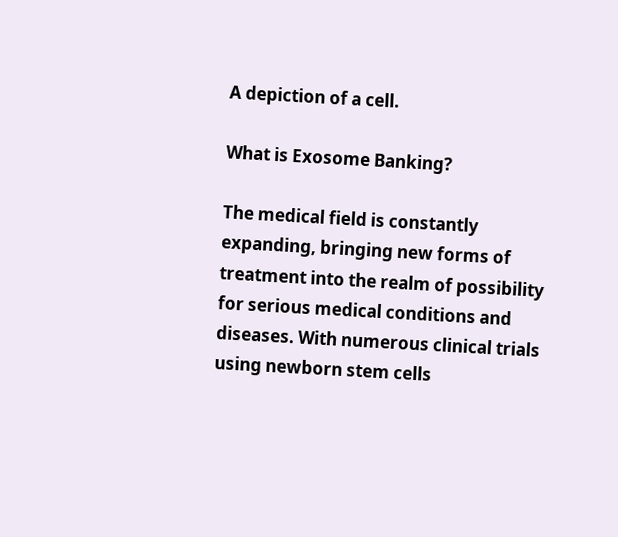A depiction of a cell.

What is Exosome Banking?

The medical field is constantly expanding, bringing new forms of treatment into the realm of possibility for serious medical conditions and diseases. With numerous clinical trials using newborn stem cells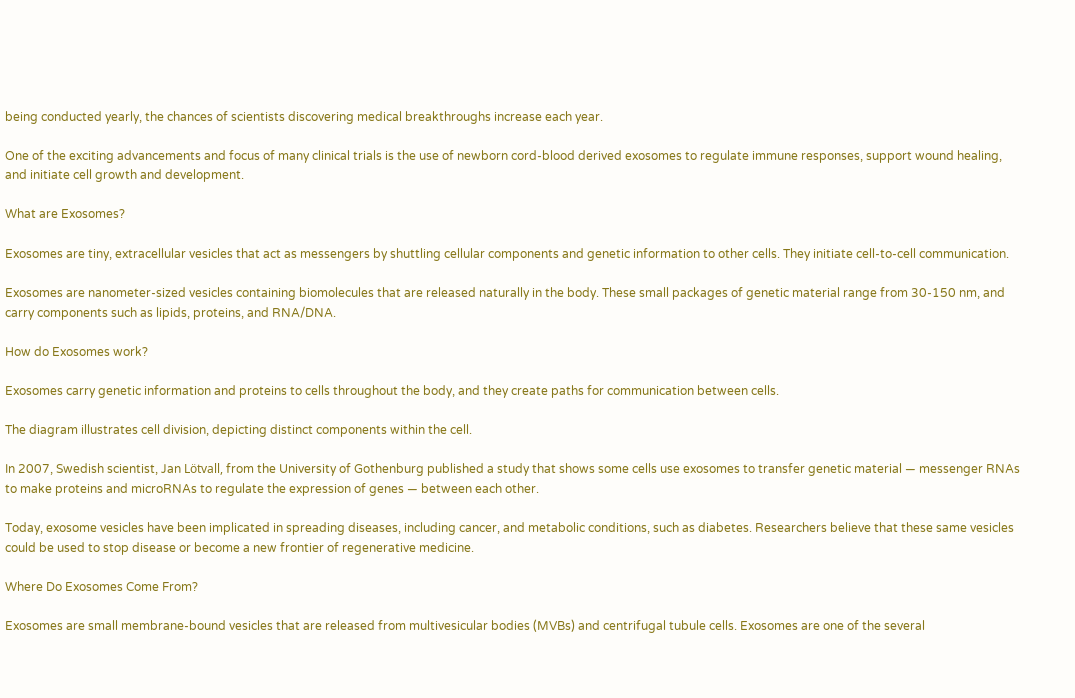being conducted yearly, the chances of scientists discovering medical breakthroughs increase each year.

One of the exciting advancements and focus of many clinical trials is the use of newborn cord-blood derived exosomes to regulate immune responses, support wound healing, and initiate cell growth and development.

What are Exosomes?

Exosomes are tiny, extracellular vesicles that act as messengers by shuttling cellular components and genetic information to other cells. They initiate cell-to-cell communication.

Exosomes are nanometer-sized vesicles containing biomolecules that are released naturally in the body. These small packages of genetic material range from 30-150 nm, and carry components such as lipids, proteins, and RNA/DNA.

How do Exosomes work?

Exosomes carry genetic information and proteins to cells throughout the body, and they create paths for communication between cells.

The diagram illustrates cell division, depicting distinct components within the cell.

In 2007, Swedish scientist, Jan Lötvall, from the University of Gothenburg published a study that shows some cells use exosomes to transfer genetic material — messenger RNAs to make proteins and microRNAs to regulate the expression of genes — between each other.

Today, exosome vesicles have been implicated in spreading diseases, including cancer, and metabolic conditions, such as diabetes. Researchers believe that these same vesicles could be used to stop disease or become a new frontier of regenerative medicine.

Where Do Exosomes Come From?

Exosomes are small membrane-bound vesicles that are released from multivesicular bodies (MVBs) and centrifugal tubule cells. Exosomes are one of the several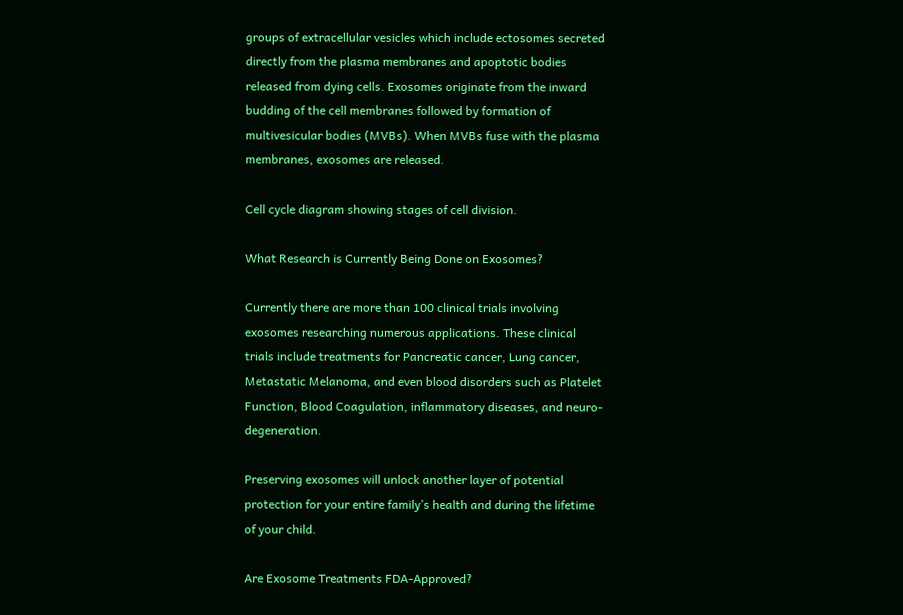groups of extracellular vesicles which include ectosomes secreted directly from the plasma membranes and apoptotic bodies released from dying cells. Exosomes originate from the inward budding of the cell membranes followed by formation of multivesicular bodies (MVBs). When MVBs fuse with the plasma membranes, exosomes are released.

Cell cycle diagram showing stages of cell division.

What Research is Currently Being Done on Exosomes?

Currently there are more than 100 clinical trials involving exosomes researching numerous applications. These clinical trials include treatments for Pancreatic cancer, Lung cancer,  Metastatic Melanoma, and even blood disorders such as Platelet Function, Blood Coagulation, inflammatory diseases, and neuro-degeneration.

Preserving exosomes will unlock another layer of potential protection for your entire family’s health and during the lifetime of your child.

Are Exosome Treatments FDA-Approved?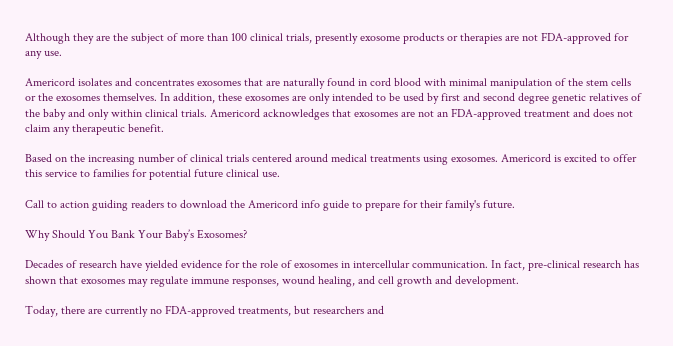Although they are the subject of more than 100 clinical trials, presently exosome products or therapies are not FDA-approved for any use.

Americord isolates and concentrates exosomes that are naturally found in cord blood with minimal manipulation of the stem cells or the exosomes themselves. In addition, these exosomes are only intended to be used by first and second degree genetic relatives of the baby and only within clinical trials. Americord acknowledges that exosomes are not an FDA-approved treatment and does not claim any therapeutic benefit.

Based on the increasing number of clinical trials centered around medical treatments using exosomes. Americord is excited to offer this service to families for potential future clinical use.

Call to action guiding readers to download the Americord info guide to prepare for their family's future.

Why Should You Bank Your Baby’s Exosomes?

Decades of research have yielded evidence for the role of exosomes in intercellular communication. In fact, pre-clinical research has shown that exosomes may regulate immune responses, wound healing, and cell growth and development.

Today, there are currently no FDA-approved treatments, but researchers and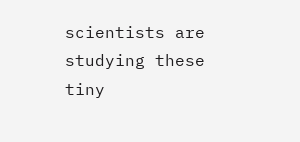scientists are studying these tiny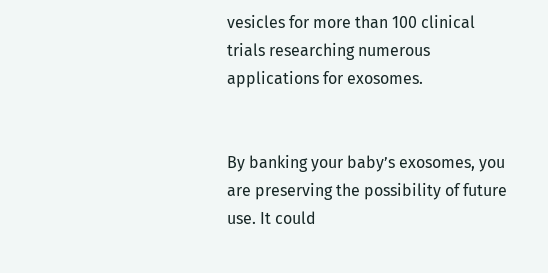vesicles for more than 100 clinical trials researching numerous applications for exosomes.


By banking your baby’s exosomes, you are preserving the possibility of future use. It could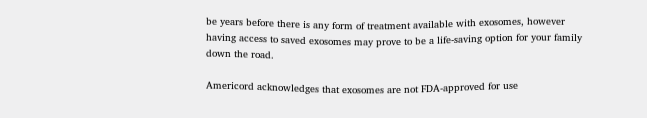be years before there is any form of treatment available with exosomes, however having access to saved exosomes may prove to be a life-saving option for your family down the road.

Americord acknowledges that exosomes are not FDA-approved for use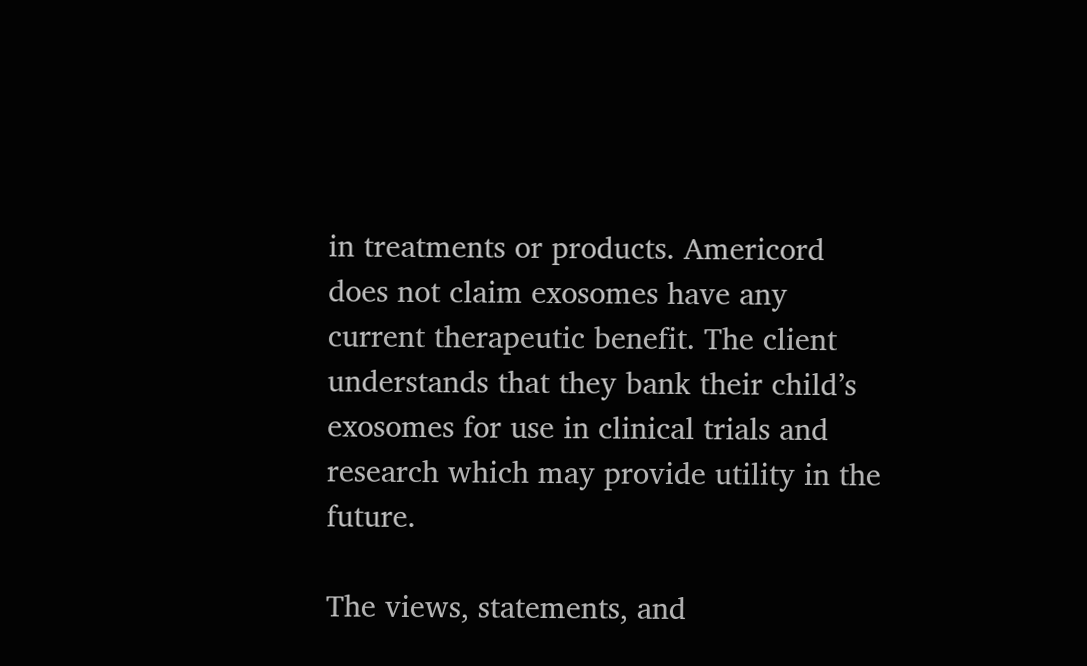in treatments or products. Americord does not claim exosomes have any current therapeutic benefit. The client understands that they bank their child’s exosomes for use in clinical trials and research which may provide utility in the future.

The views, statements, and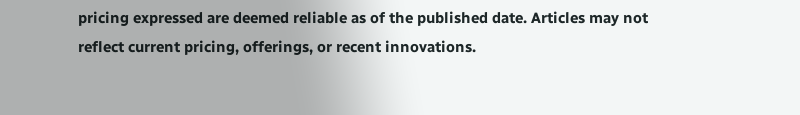pricing expressed are deemed reliable as of the published date. Articles may not reflect current pricing, offerings, or recent innovations.